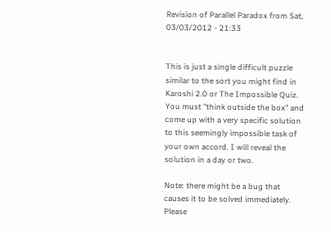Revision of Parallel Paradox from Sat, 03/03/2012 - 21:33


This is just a single difficult puzzle similar to the sort you might find in Karoshi 2.0 or The Impossible Quiz. You must "think outside the box" and come up with a very specific solution to this seemingly impossible task of your own accord. I will reveal the solution in a day or two.

Note: there might be a bug that causes it to be solved immediately. Please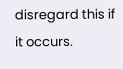disregard this if it occurs.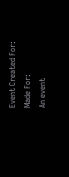Event Created For:
Made For:
An event